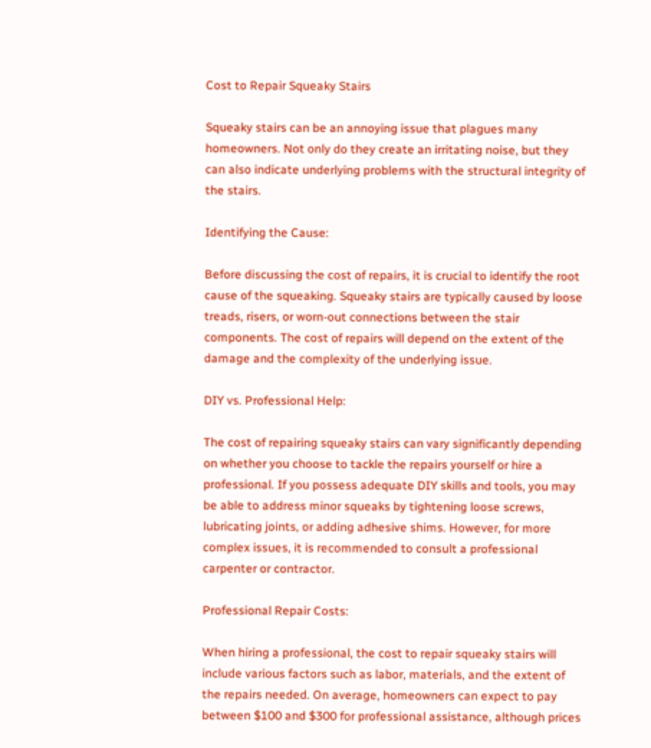Cost to Repair Squeaky Stairs

Squeaky stairs can be an annoying issue that plagues many homeowners. Not only do they create an irritating noise, but they can also indicate underlying problems with the structural integrity of the stairs.

Identifying the Cause:

Before discussing the cost of repairs, it is crucial to identify the root cause of the squeaking. Squeaky stairs are typically caused by loose treads, risers, or worn-out connections between the stair components. The cost of repairs will depend on the extent of the damage and the complexity of the underlying issue.

DIY vs. Professional Help:

The cost of repairing squeaky stairs can vary significantly depending on whether you choose to tackle the repairs yourself or hire a professional. If you possess adequate DIY skills and tools, you may be able to address minor squeaks by tightening loose screws, lubricating joints, or adding adhesive shims. However, for more complex issues, it is recommended to consult a professional carpenter or contractor.

Professional Repair Costs:

When hiring a professional, the cost to repair squeaky stairs will include various factors such as labor, materials, and the extent of the repairs needed. On average, homeowners can expect to pay between $100 and $300 for professional assistance, although prices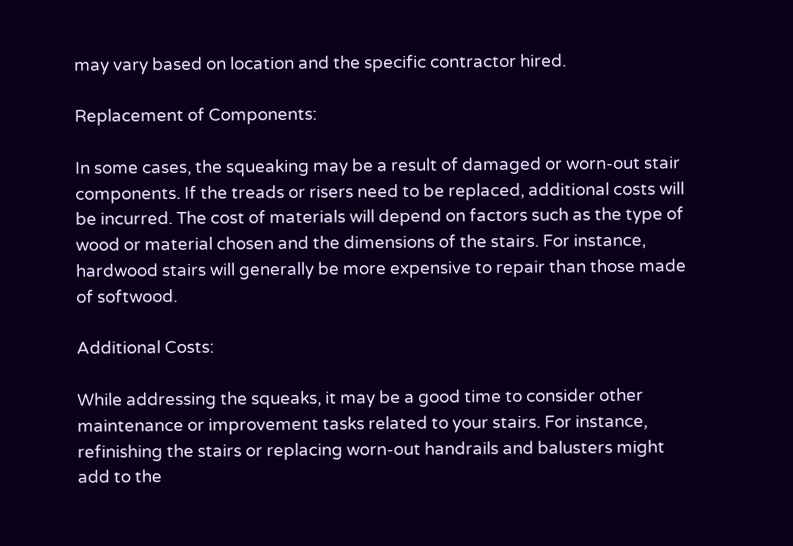may vary based on location and the specific contractor hired.

Replacement of Components:

In some cases, the squeaking may be a result of damaged or worn-out stair components. If the treads or risers need to be replaced, additional costs will be incurred. The cost of materials will depend on factors such as the type of wood or material chosen and the dimensions of the stairs. For instance, hardwood stairs will generally be more expensive to repair than those made of softwood.

Additional Costs:

While addressing the squeaks, it may be a good time to consider other maintenance or improvement tasks related to your stairs. For instance, refinishing the stairs or replacing worn-out handrails and balusters might add to the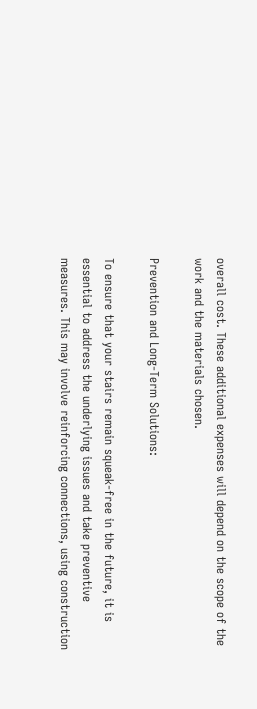overall cost. These additional expenses will depend on the scope of the work and the materials chosen.

Prevention and Long-Term Solutions:

To ensure that your stairs remain squeak-free in the future, it is essential to address the underlying issues and take preventive measures. This may involve reinforcing connections, using construction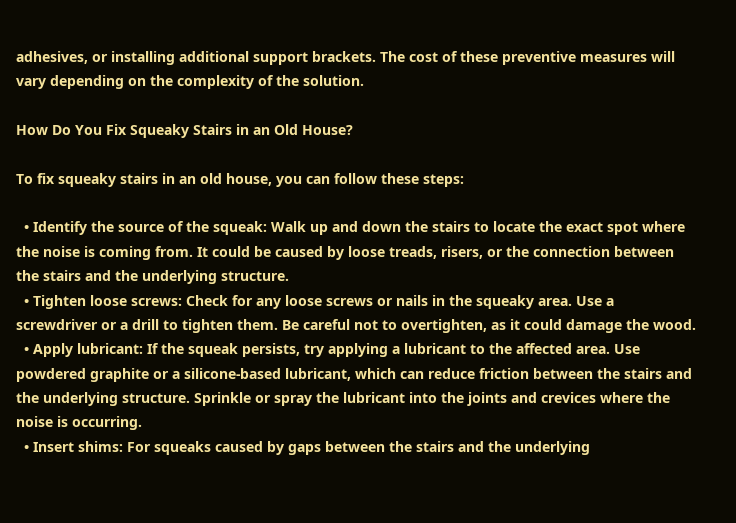adhesives, or installing additional support brackets. The cost of these preventive measures will vary depending on the complexity of the solution.

How Do You Fix Squeaky Stairs in an Old House?

To fix squeaky stairs in an old house, you can follow these steps:

  • Identify the source of the squeak: Walk up and down the stairs to locate the exact spot where the noise is coming from. It could be caused by loose treads, risers, or the connection between the stairs and the underlying structure.
  • Tighten loose screws: Check for any loose screws or nails in the squeaky area. Use a screwdriver or a drill to tighten them. Be careful not to overtighten, as it could damage the wood.
  • Apply lubricant: If the squeak persists, try applying a lubricant to the affected area. Use powdered graphite or a silicone-based lubricant, which can reduce friction between the stairs and the underlying structure. Sprinkle or spray the lubricant into the joints and crevices where the noise is occurring.
  • Insert shims: For squeaks caused by gaps between the stairs and the underlying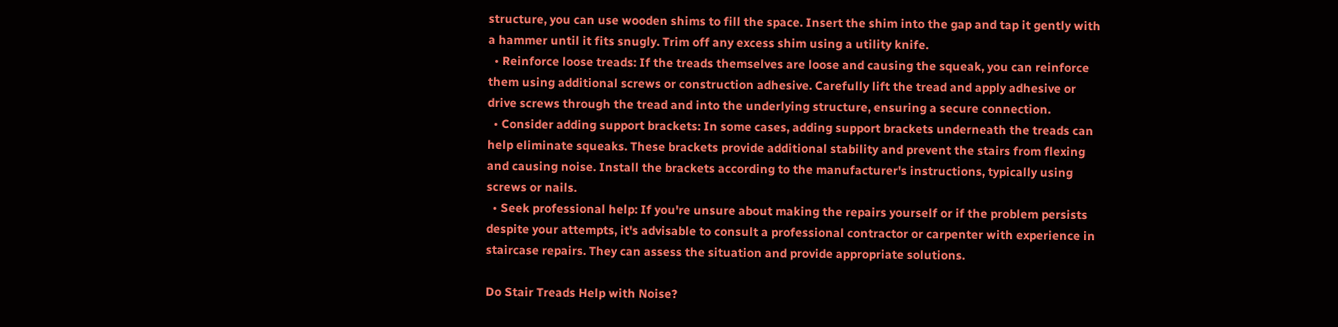structure, you can use wooden shims to fill the space. Insert the shim into the gap and tap it gently with a hammer until it fits snugly. Trim off any excess shim using a utility knife.
  • Reinforce loose treads: If the treads themselves are loose and causing the squeak, you can reinforce them using additional screws or construction adhesive. Carefully lift the tread and apply adhesive or drive screws through the tread and into the underlying structure, ensuring a secure connection.
  • Consider adding support brackets: In some cases, adding support brackets underneath the treads can help eliminate squeaks. These brackets provide additional stability and prevent the stairs from flexing and causing noise. Install the brackets according to the manufacturer's instructions, typically using screws or nails.
  • Seek professional help: If you're unsure about making the repairs yourself or if the problem persists despite your attempts, it's advisable to consult a professional contractor or carpenter with experience in staircase repairs. They can assess the situation and provide appropriate solutions.

Do Stair Treads Help with Noise?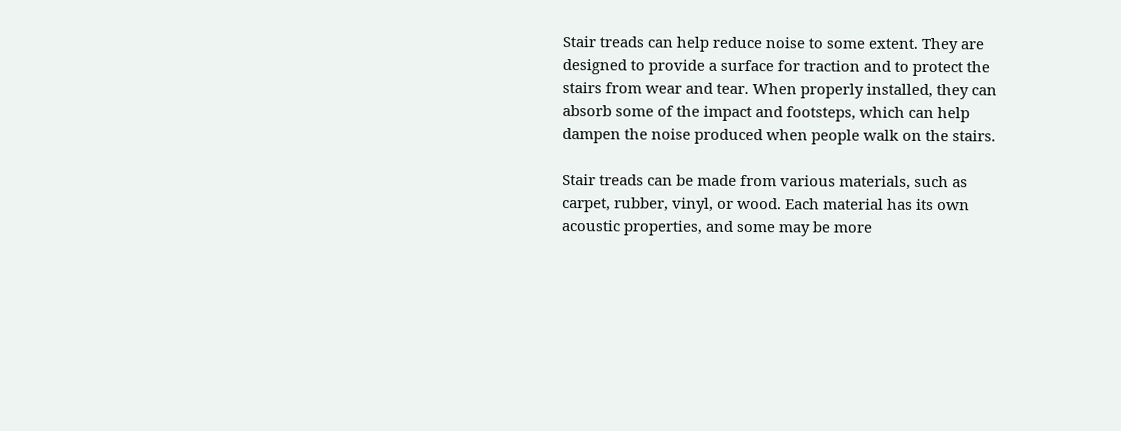Stair treads can help reduce noise to some extent. They are designed to provide a surface for traction and to protect the stairs from wear and tear. When properly installed, they can absorb some of the impact and footsteps, which can help dampen the noise produced when people walk on the stairs.

Stair treads can be made from various materials, such as carpet, rubber, vinyl, or wood. Each material has its own acoustic properties, and some may be more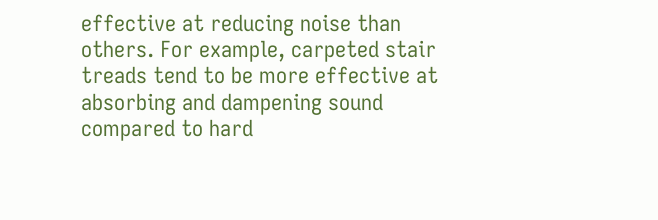effective at reducing noise than others. For example, carpeted stair treads tend to be more effective at absorbing and dampening sound compared to hard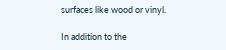surfaces like wood or vinyl.

In addition to the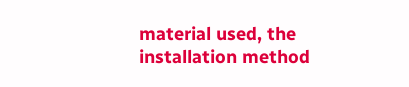material used, the installation method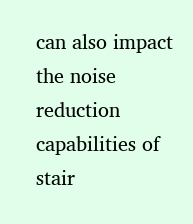can also impact the noise reduction capabilities of stair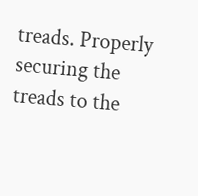treads. Properly securing the treads to the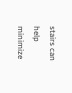stairs can help minimize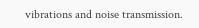vibrations and noise transmission.